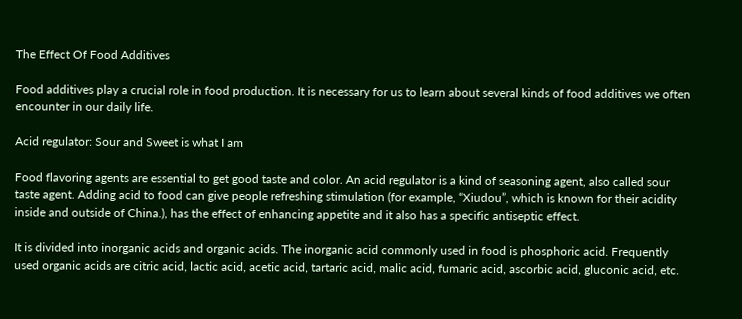The Effect Of Food Additives

Food additives play a crucial role in food production. It is necessary for us to learn about several kinds of food additives we often encounter in our daily life.

Acid regulator: Sour and Sweet is what I am

Food flavoring agents are essential to get good taste and color. An acid regulator is a kind of seasoning agent, also called sour taste agent. Adding acid to food can give people refreshing stimulation (for example, “Xiudou”, which is known for their acidity inside and outside of China.), has the effect of enhancing appetite and it also has a specific antiseptic effect.

It is divided into inorganic acids and organic acids. The inorganic acid commonly used in food is phosphoric acid. Frequently used organic acids are citric acid, lactic acid, acetic acid, tartaric acid, malic acid, fumaric acid, ascorbic acid, gluconic acid, etc.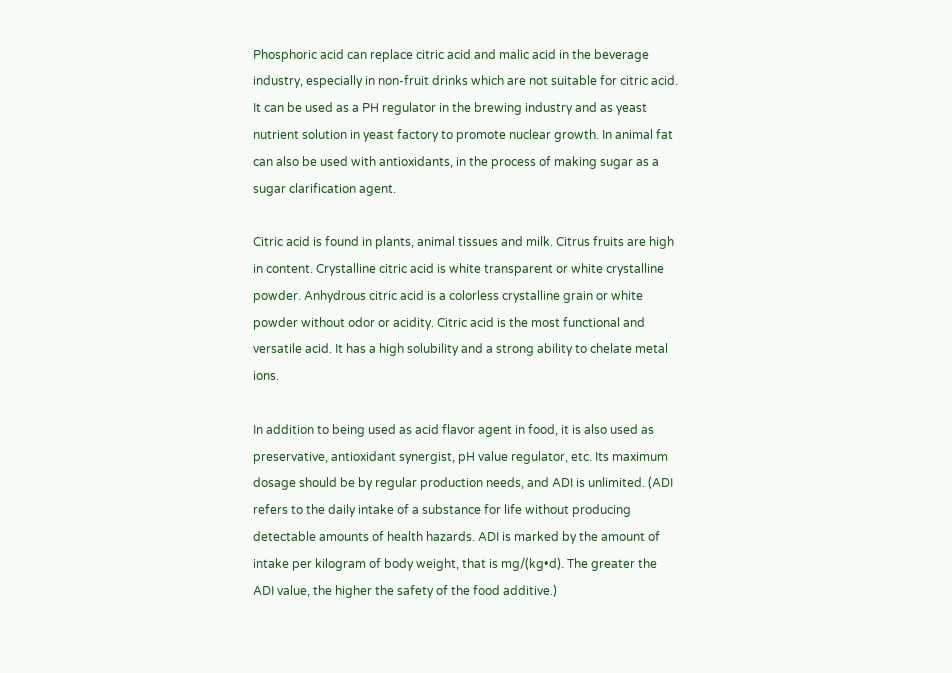Phosphoric acid can replace citric acid and malic acid in the beverage industry, especially in non-fruit drinks which are not suitable for citric acid. It can be used as a PH regulator in the brewing industry and as yeast nutrient solution in yeast factory to promote nuclear growth. In animal fat can also be used with antioxidants, in the process of making sugar as a sugar clarification agent.

Citric acid is found in plants, animal tissues and milk. Citrus fruits are high in content. Crystalline citric acid is white transparent or white crystalline powder. Anhydrous citric acid is a colorless crystalline grain or white powder without odor or acidity. Citric acid is the most functional and versatile acid. It has a high solubility and a strong ability to chelate metal ions.

In addition to being used as acid flavor agent in food, it is also used as preservative, antioxidant synergist, pH value regulator, etc. Its maximum dosage should be by regular production needs, and ADI is unlimited. (ADI refers to the daily intake of a substance for life without producing detectable amounts of health hazards. ADI is marked by the amount of intake per kilogram of body weight, that is mg/(kg•d). The greater the ADI value, the higher the safety of the food additive.)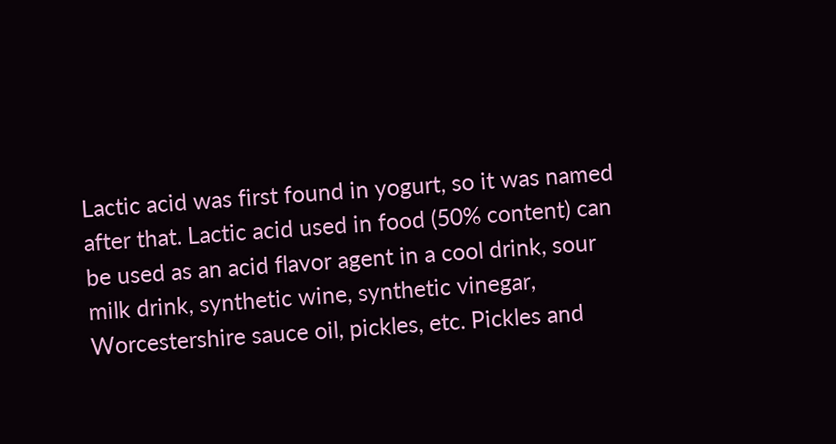Lactic acid was first found in yogurt, so it was named after that. Lactic acid used in food (50% content) can be used as an acid flavor agent in a cool drink, sour milk drink, synthetic wine, synthetic vinegar, Worcestershire sauce oil, pickles, etc. Pickles and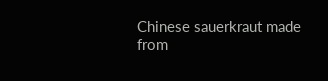Chinese sauerkraut made from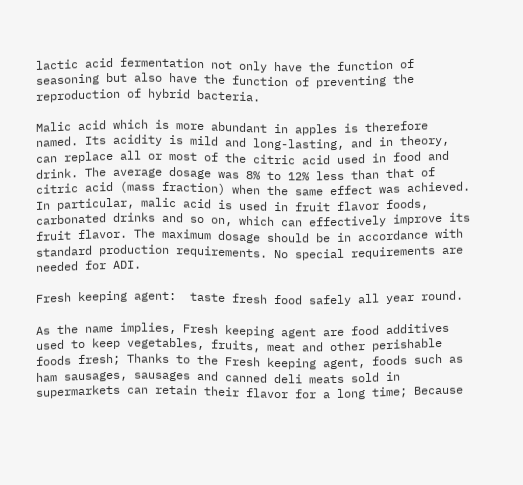lactic acid fermentation not only have the function of seasoning but also have the function of preventing the reproduction of hybrid bacteria.

Malic acid which is more abundant in apples is therefore named. Its acidity is mild and long-lasting, and in theory, can replace all or most of the citric acid used in food and drink. The average dosage was 8% to 12% less than that of citric acid (mass fraction) when the same effect was achieved. In particular, malic acid is used in fruit flavor foods, carbonated drinks and so on, which can effectively improve its fruit flavor. The maximum dosage should be in accordance with standard production requirements. No special requirements are needed for ADI.

Fresh keeping agent:  taste fresh food safely all year round.

As the name implies, Fresh keeping agent are food additives used to keep vegetables, fruits, meat and other perishable foods fresh; Thanks to the Fresh keeping agent, foods such as ham sausages, sausages and canned deli meats sold in supermarkets can retain their flavor for a long time; Because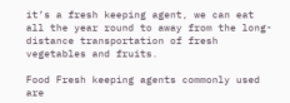it’s a fresh keeping agent, we can eat all the year round to away from the long-distance transportation of fresh vegetables and fruits.

Food Fresh keeping agents commonly used are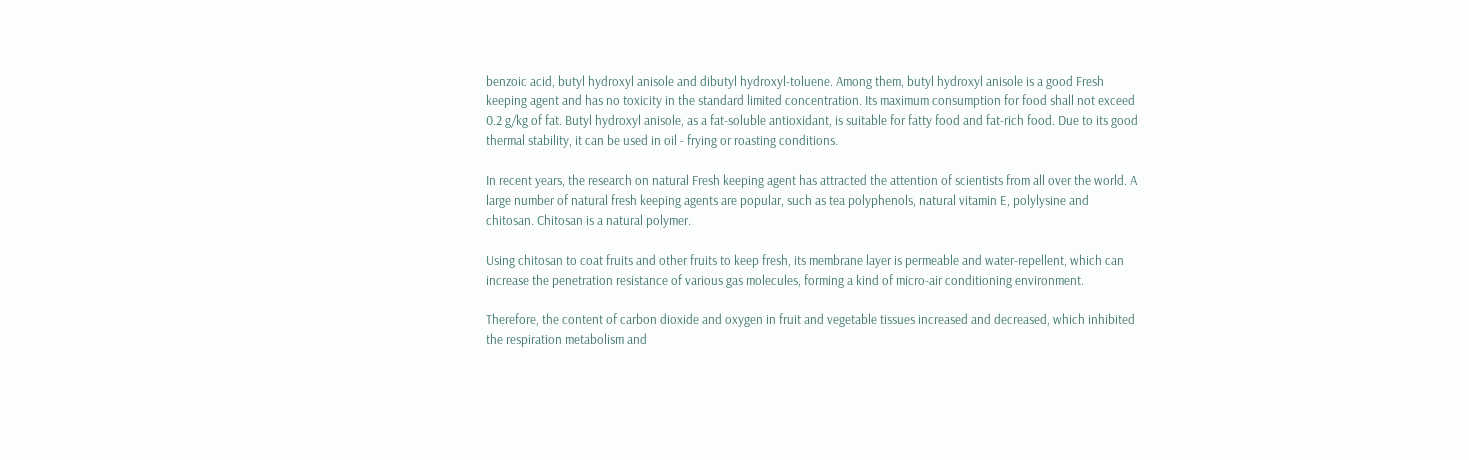benzoic acid, butyl hydroxyl anisole and dibutyl hydroxyl-toluene. Among them, butyl hydroxyl anisole is a good Fresh keeping agent and has no toxicity in the standard limited concentration. Its maximum consumption for food shall not exceed 0.2 g/kg of fat. Butyl hydroxyl anisole, as a fat-soluble antioxidant, is suitable for fatty food and fat-rich food. Due to its good thermal stability, it can be used in oil - frying or roasting conditions.

In recent years, the research on natural Fresh keeping agent has attracted the attention of scientists from all over the world. A large number of natural fresh keeping agents are popular, such as tea polyphenols, natural vitamin E, polylysine and chitosan. Chitosan is a natural polymer.

Using chitosan to coat fruits and other fruits to keep fresh, its membrane layer is permeable and water-repellent, which can increase the penetration resistance of various gas molecules, forming a kind of micro-air conditioning environment.

Therefore, the content of carbon dioxide and oxygen in fruit and vegetable tissues increased and decreased, which inhibited the respiration metabolism and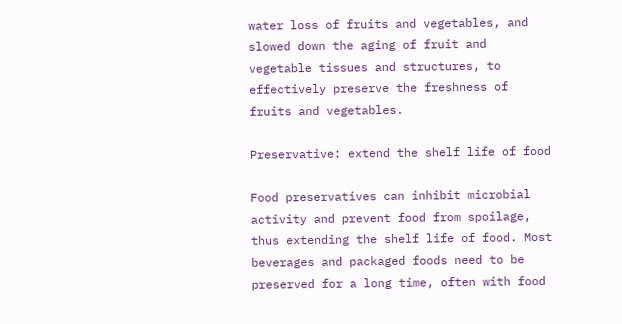water loss of fruits and vegetables, and slowed down the aging of fruit and vegetable tissues and structures, to effectively preserve the freshness of fruits and vegetables.

Preservative: extend the shelf life of food

Food preservatives can inhibit microbial activity and prevent food from spoilage, thus extending the shelf life of food. Most beverages and packaged foods need to be preserved for a long time, often with food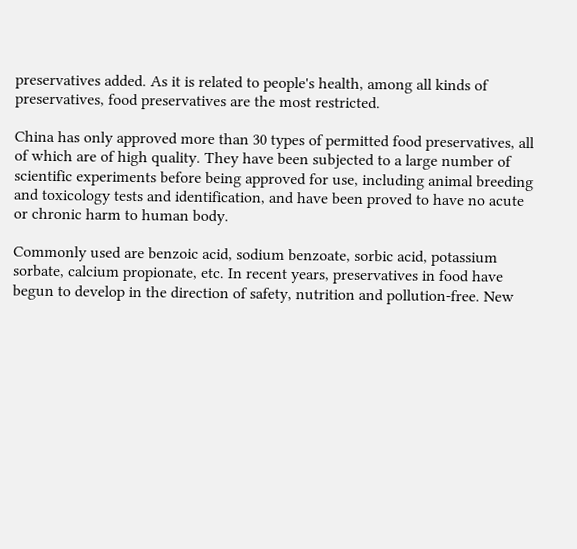preservatives added. As it is related to people's health, among all kinds of preservatives, food preservatives are the most restricted.

China has only approved more than 30 types of permitted food preservatives, all of which are of high quality. They have been subjected to a large number of scientific experiments before being approved for use, including animal breeding and toxicology tests and identification, and have been proved to have no acute or chronic harm to human body.

Commonly used are benzoic acid, sodium benzoate, sorbic acid, potassium sorbate, calcium propionate, etc. In recent years, preservatives in food have begun to develop in the direction of safety, nutrition and pollution-free. New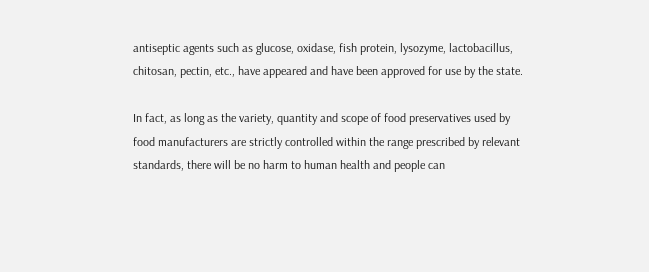antiseptic agents such as glucose, oxidase, fish protein, lysozyme, lactobacillus, chitosan, pectin, etc., have appeared and have been approved for use by the state.

In fact, as long as the variety, quantity and scope of food preservatives used by food manufacturers are strictly controlled within the range prescribed by relevant standards, there will be no harm to human health and people can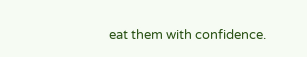eat them with confidence.